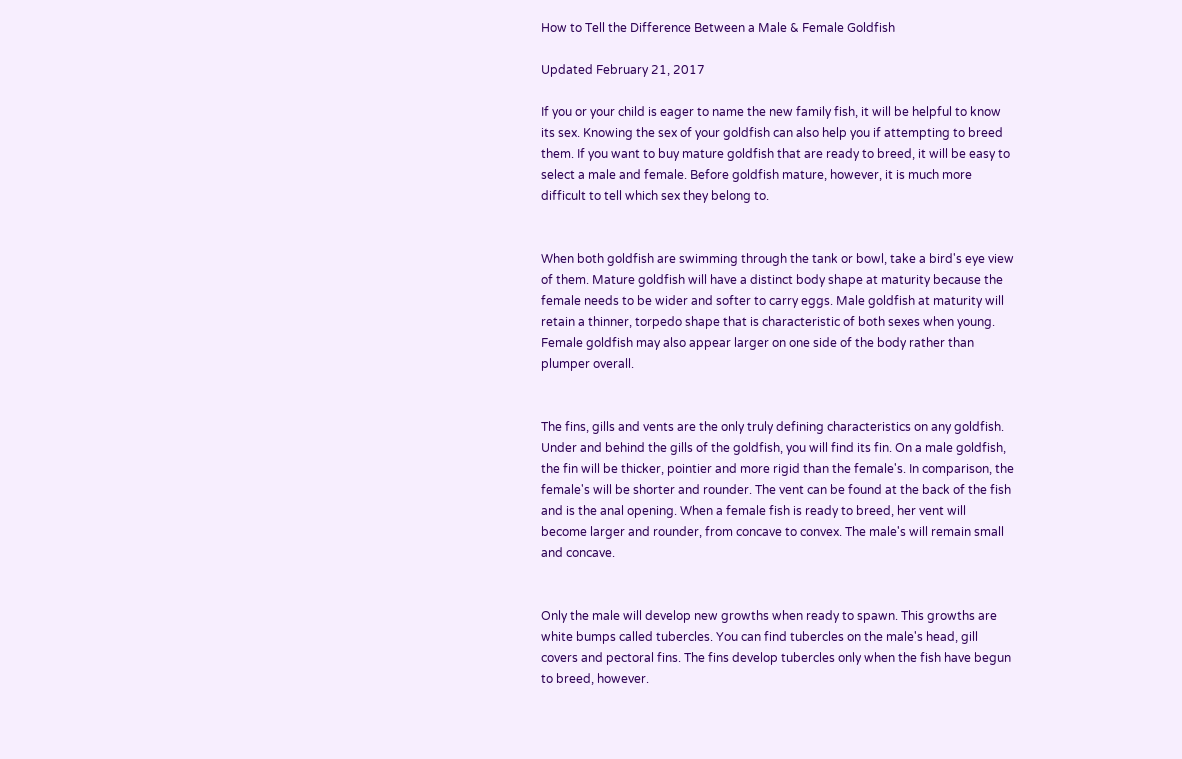How to Tell the Difference Between a Male & Female Goldfish

Updated February 21, 2017

If you or your child is eager to name the new family fish, it will be helpful to know its sex. Knowing the sex of your goldfish can also help you if attempting to breed them. If you want to buy mature goldfish that are ready to breed, it will be easy to select a male and female. Before goldfish mature, however, it is much more difficult to tell which sex they belong to.


When both goldfish are swimming through the tank or bowl, take a bird's eye view of them. Mature goldfish will have a distinct body shape at maturity because the female needs to be wider and softer to carry eggs. Male goldfish at maturity will retain a thinner, torpedo shape that is characteristic of both sexes when young. Female goldfish may also appear larger on one side of the body rather than plumper overall.


The fins, gills and vents are the only truly defining characteristics on any goldfish. Under and behind the gills of the goldfish, you will find its fin. On a male goldfish, the fin will be thicker, pointier and more rigid than the female's. In comparison, the female's will be shorter and rounder. The vent can be found at the back of the fish and is the anal opening. When a female fish is ready to breed, her vent will become larger and rounder, from concave to convex. The male's will remain small and concave.


Only the male will develop new growths when ready to spawn. This growths are white bumps called tubercles. You can find tubercles on the male's head, gill covers and pectoral fins. The fins develop tubercles only when the fish have begun to breed, however.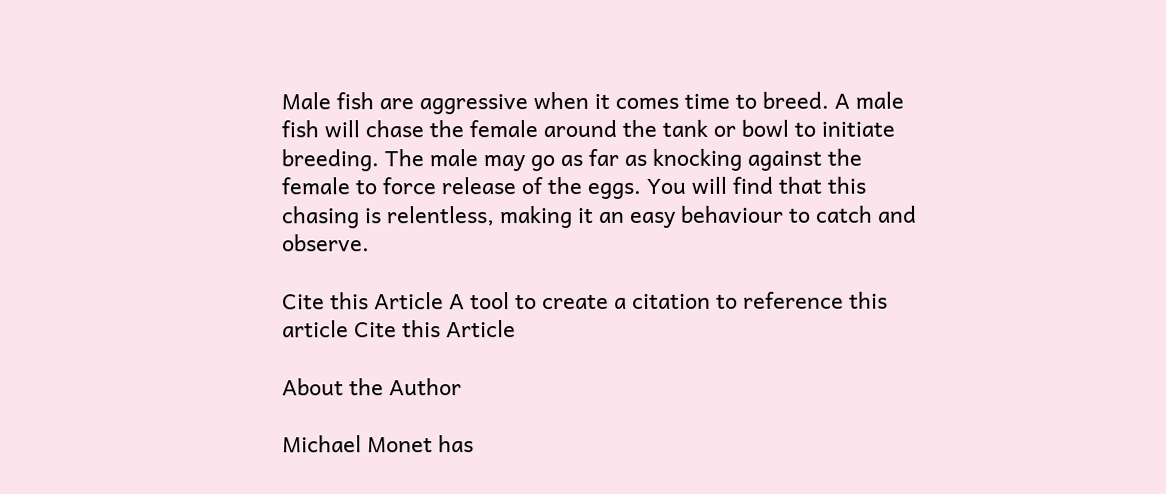Male fish are aggressive when it comes time to breed. A male fish will chase the female around the tank or bowl to initiate breeding. The male may go as far as knocking against the female to force release of the eggs. You will find that this chasing is relentless, making it an easy behaviour to catch and observe.

Cite this Article A tool to create a citation to reference this article Cite this Article

About the Author

Michael Monet has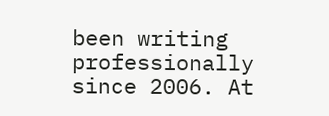been writing professionally since 2006. At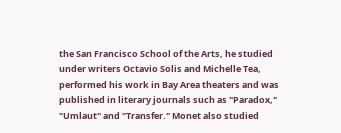the San Francisco School of the Arts, he studied under writers Octavio Solis and Michelle Tea, performed his work in Bay Area theaters and was published in literary journals such as "Paradox," "Umlaut" and "Transfer." Monet also studied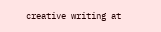creative writing at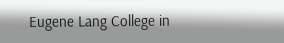Eugene Lang College in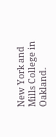New York and Mills College in Oakland.